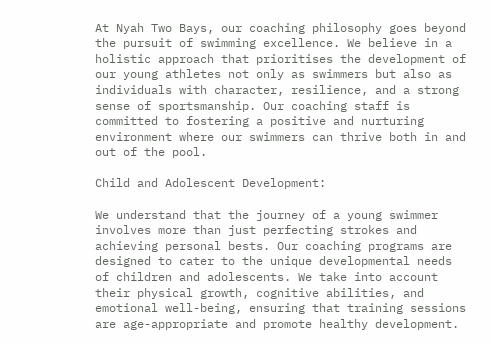At Nyah Two Bays, our coaching philosophy goes beyond the pursuit of swimming excellence. We believe in a holistic approach that prioritises the development of our young athletes not only as swimmers but also as individuals with character, resilience, and a strong sense of sportsmanship. Our coaching staff is committed to fostering a positive and nurturing environment where our swimmers can thrive both in and out of the pool.

Child and Adolescent Development:

We understand that the journey of a young swimmer involves more than just perfecting strokes and achieving personal bests. Our coaching programs are designed to cater to the unique developmental needs of children and adolescents. We take into account their physical growth, cognitive abilities, and emotional well-being, ensuring that training sessions are age-appropriate and promote healthy development.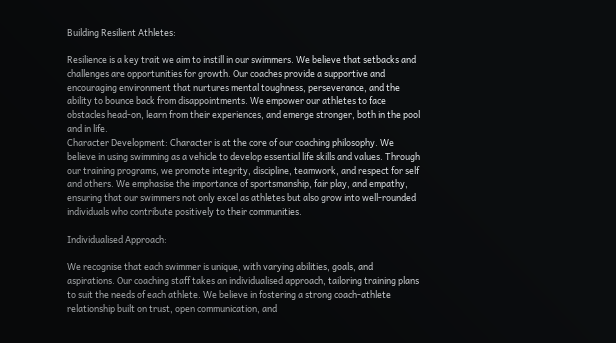Building Resilient Athletes:

Resilience is a key trait we aim to instill in our swimmers. We believe that setbacks and challenges are opportunities for growth. Our coaches provide a supportive and encouraging environment that nurtures mental toughness, perseverance, and the ability to bounce back from disappointments. We empower our athletes to face obstacles head-on, learn from their experiences, and emerge stronger, both in the pool and in life.
Character Development: Character is at the core of our coaching philosophy. We believe in using swimming as a vehicle to develop essential life skills and values. Through our training programs, we promote integrity, discipline, teamwork, and respect for self and others. We emphasise the importance of sportsmanship, fair play, and empathy, ensuring that our swimmers not only excel as athletes but also grow into well-rounded individuals who contribute positively to their communities.

Individualised Approach:

We recognise that each swimmer is unique, with varying abilities, goals, and aspirations. Our coaching staff takes an individualised approach, tailoring training plans to suit the needs of each athlete. We believe in fostering a strong coach-athlete relationship built on trust, open communication, and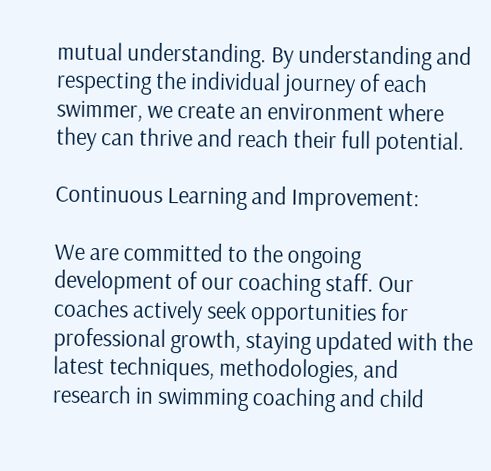mutual understanding. By understanding and respecting the individual journey of each swimmer, we create an environment where they can thrive and reach their full potential.

Continuous Learning and Improvement:

We are committed to the ongoing development of our coaching staff. Our coaches actively seek opportunities for professional growth, staying updated with the latest techniques, methodologies, and research in swimming coaching and child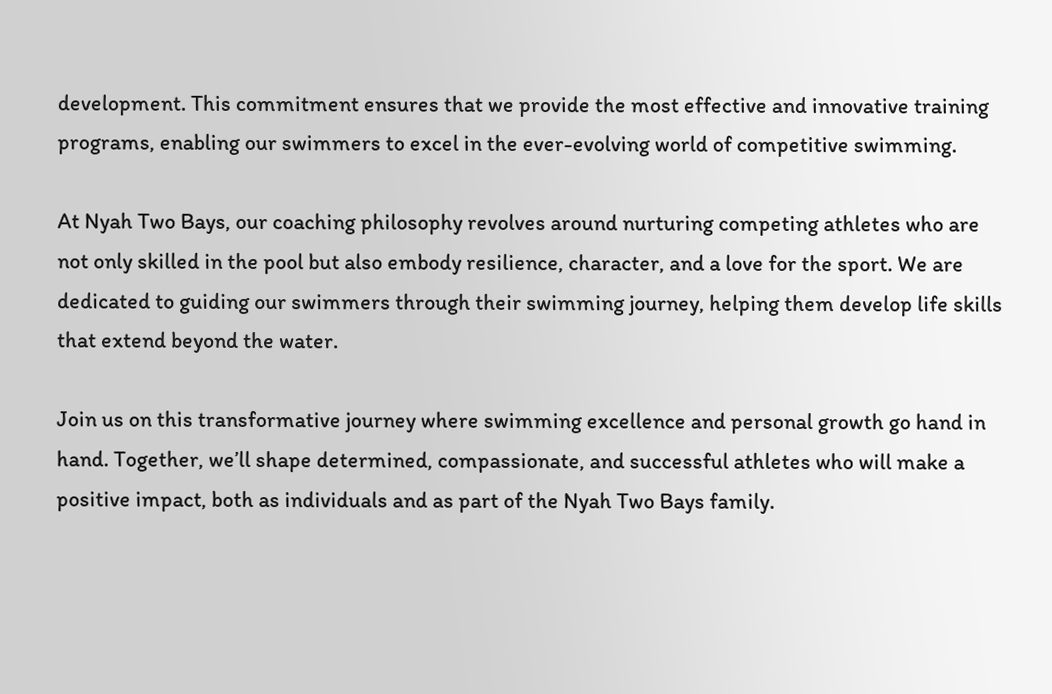development. This commitment ensures that we provide the most effective and innovative training programs, enabling our swimmers to excel in the ever-evolving world of competitive swimming.

At Nyah Two Bays, our coaching philosophy revolves around nurturing competing athletes who are not only skilled in the pool but also embody resilience, character, and a love for the sport. We are dedicated to guiding our swimmers through their swimming journey, helping them develop life skills that extend beyond the water.

Join us on this transformative journey where swimming excellence and personal growth go hand in hand. Together, we’ll shape determined, compassionate, and successful athletes who will make a positive impact, both as individuals and as part of the Nyah Two Bays family.